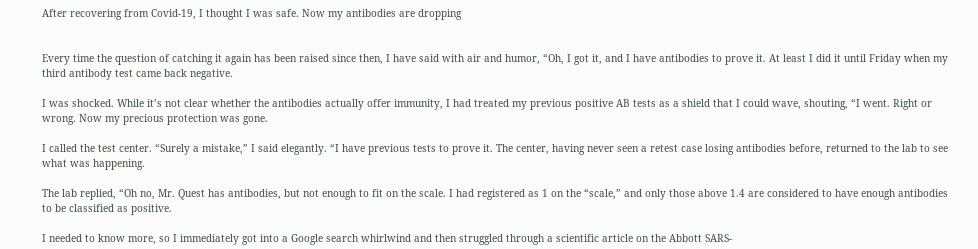After recovering from Covid-19, I thought I was safe. Now my antibodies are dropping


Every time the question of catching it again has been raised since then, I have said with air and humor, “Oh, I got it, and I have antibodies to prove it. At least I did it until Friday when my third antibody test came back negative.

I was shocked. While it’s not clear whether the antibodies actually offer immunity, I had treated my previous positive AB tests as a shield that I could wave, shouting, “I went. Right or wrong. Now my precious protection was gone.

I called the test center. “Surely a mistake,” I said elegantly. “I have previous tests to prove it. The center, having never seen a retest case losing antibodies before, returned to the lab to see what was happening.

The lab replied, “Oh no, Mr. Quest has antibodies, but not enough to fit on the scale. I had registered as 1 on the “scale,” and only those above 1.4 are considered to have enough antibodies to be classified as positive.

I needed to know more, so I immediately got into a Google search whirlwind and then struggled through a scientific article on the Abbott SARS-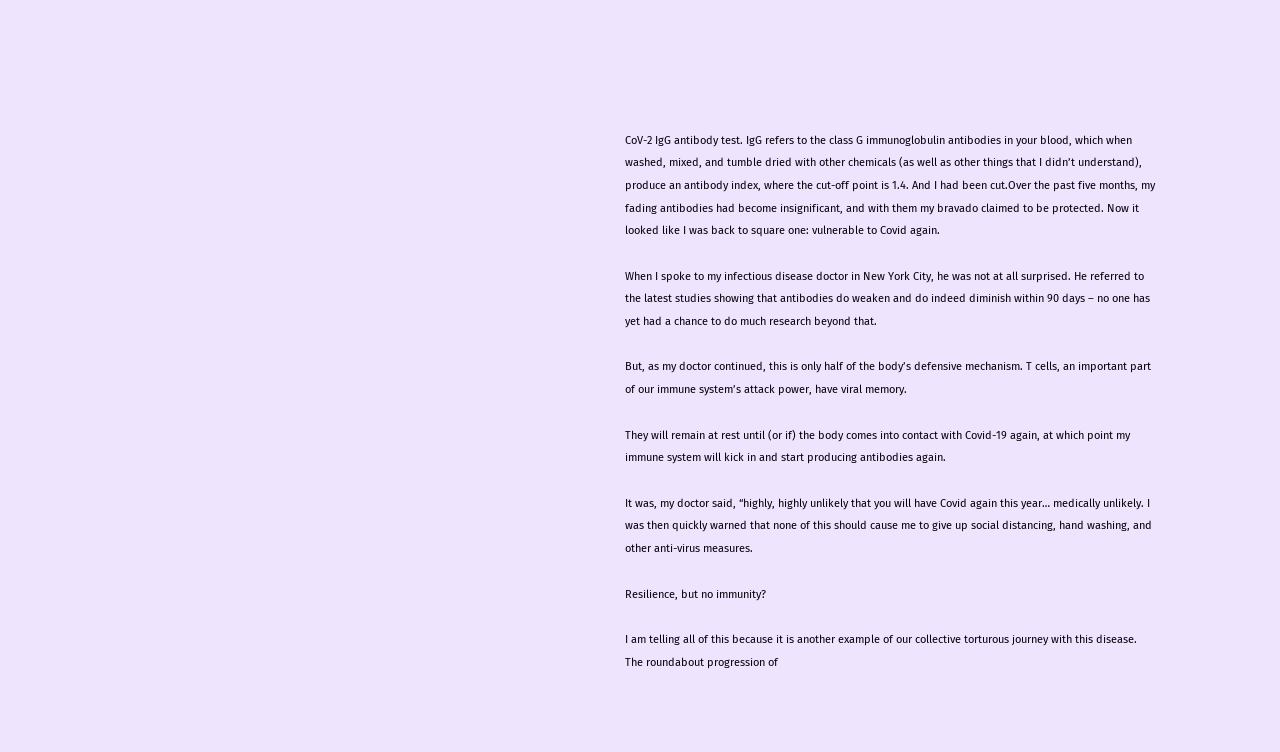CoV-2 IgG antibody test. IgG refers to the class G immunoglobulin antibodies in your blood, which when washed, mixed, and tumble dried with other chemicals (as well as other things that I didn’t understand), produce an antibody index, where the cut-off point is 1.4. And I had been cut.Over the past five months, my fading antibodies had become insignificant, and with them my bravado claimed to be protected. Now it looked like I was back to square one: vulnerable to Covid again.

When I spoke to my infectious disease doctor in New York City, he was not at all surprised. He referred to the latest studies showing that antibodies do weaken and do indeed diminish within 90 days – no one has yet had a chance to do much research beyond that.

But, as my doctor continued, this is only half of the body’s defensive mechanism. T cells, an important part of our immune system’s attack power, have viral memory.

They will remain at rest until (or if) the body comes into contact with Covid-19 again, at which point my immune system will kick in and start producing antibodies again.

It was, my doctor said, “highly, highly unlikely that you will have Covid again this year… medically unlikely. I was then quickly warned that none of this should cause me to give up social distancing, hand washing, and other anti-virus measures.

Resilience, but no immunity?

I am telling all of this because it is another example of our collective torturous journey with this disease. The roundabout progression of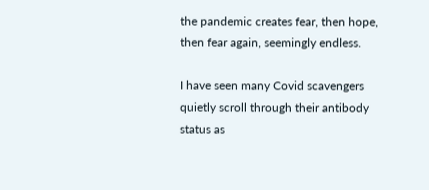the pandemic creates fear, then hope, then fear again, seemingly endless.

I have seen many Covid scavengers quietly scroll through their antibody status as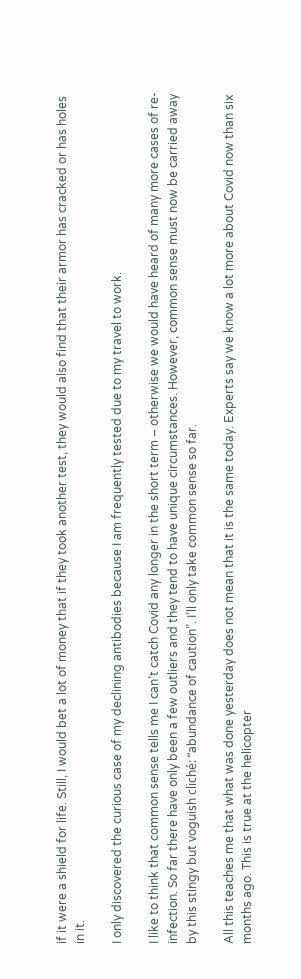if it were a shield for life. Still, I would bet a lot of money that if they took another test, they would also find that their armor has cracked or has holes in it.

I only discovered the curious case of my declining antibodies because I am frequently tested due to my travel to work.

I like to think that common sense tells me I can’t catch Covid any longer in the short term – otherwise we would have heard of many more cases of re-infection. So far there have only been a few outliers and they tend to have unique circumstances. However, common sense must now be carried away by this stingy but voguish cliché: “abundance of caution”. I’ll only take common sense so far.

All this teaches me that what was done yesterday does not mean that it is the same today. Experts say we know a lot more about Covid now than six months ago. This is true at the helicopter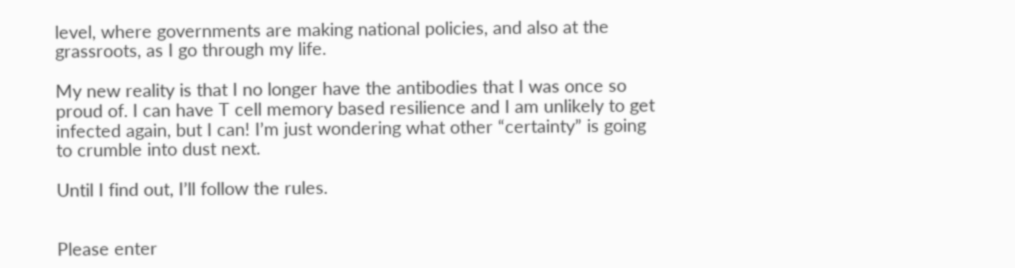level, where governments are making national policies, and also at the grassroots, as I go through my life.

My new reality is that I no longer have the antibodies that I was once so proud of. I can have T cell memory based resilience and I am unlikely to get infected again, but I can! I’m just wondering what other “certainty” is going to crumble into dust next.

Until I find out, I’ll follow the rules.


Please enter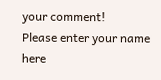your comment!
Please enter your name here